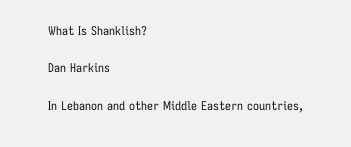What Is Shanklish?

Dan Harkins

In Lebanon and other Middle Eastern countries,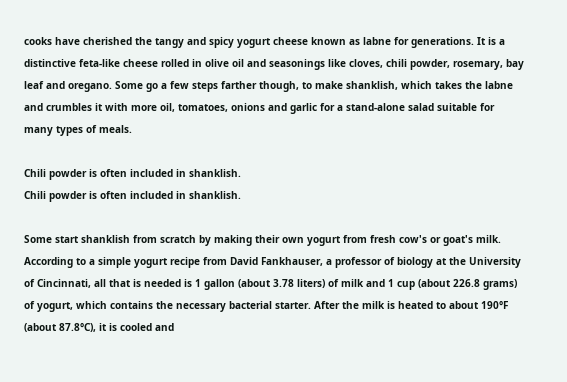cooks have cherished the tangy and spicy yogurt cheese known as labne for generations. It is a distinctive feta-like cheese rolled in olive oil and seasonings like cloves, chili powder, rosemary, bay leaf and oregano. Some go a few steps farther though, to make shanklish, which takes the labne and crumbles it with more oil, tomatoes, onions and garlic for a stand-alone salad suitable for many types of meals.

Chili powder is often included in shanklish.
Chili powder is often included in shanklish.

Some start shanklish from scratch by making their own yogurt from fresh cow's or goat's milk. According to a simple yogurt recipe from David Fankhauser, a professor of biology at the University of Cincinnati, all that is needed is 1 gallon (about 3.78 liters) of milk and 1 cup (about 226.8 grams) of yogurt, which contains the necessary bacterial starter. After the milk is heated to about 190°F (about 87.8°C), it is cooled and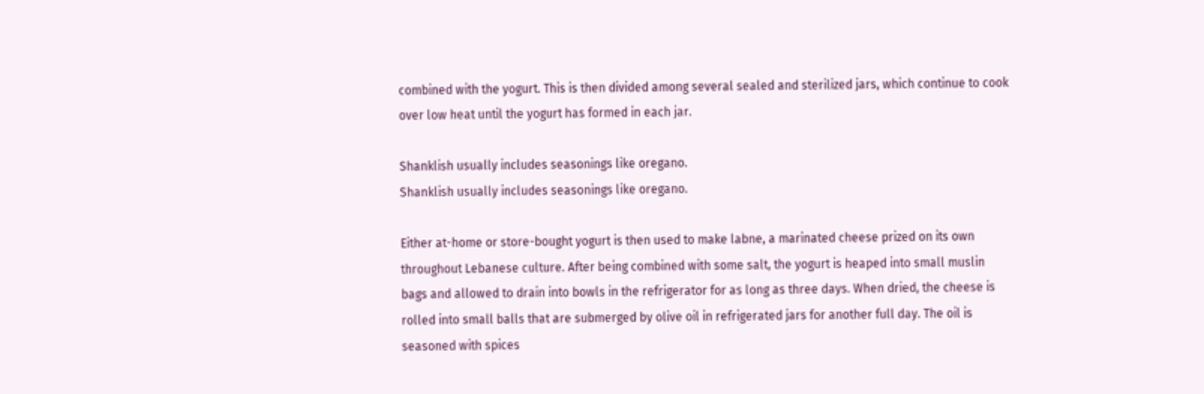combined with the yogurt. This is then divided among several sealed and sterilized jars, which continue to cook over low heat until the yogurt has formed in each jar.

Shanklish usually includes seasonings like oregano.
Shanklish usually includes seasonings like oregano.

Either at-home or store-bought yogurt is then used to make labne, a marinated cheese prized on its own throughout Lebanese culture. After being combined with some salt, the yogurt is heaped into small muslin bags and allowed to drain into bowls in the refrigerator for as long as three days. When dried, the cheese is rolled into small balls that are submerged by olive oil in refrigerated jars for another full day. The oil is seasoned with spices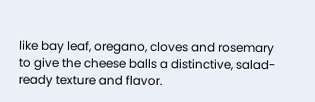like bay leaf, oregano, cloves and rosemary to give the cheese balls a distinctive, salad-ready texture and flavor.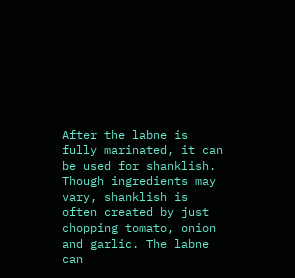After the labne is fully marinated, it can be used for shanklish. Though ingredients may vary, shanklish is often created by just chopping tomato, onion and garlic. The labne can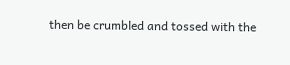then be crumbled and tossed with the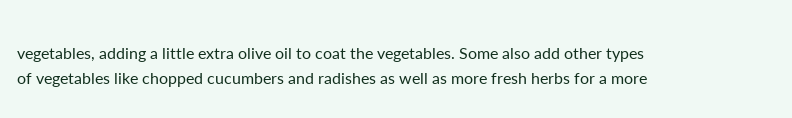vegetables, adding a little extra olive oil to coat the vegetables. Some also add other types of vegetables like chopped cucumbers and radishes as well as more fresh herbs for a more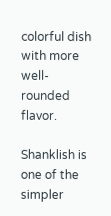colorful dish with more well-rounded flavor.

Shanklish is one of the simpler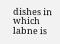dishes in which labne is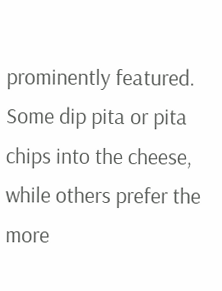prominently featured. Some dip pita or pita chips into the cheese, while others prefer the more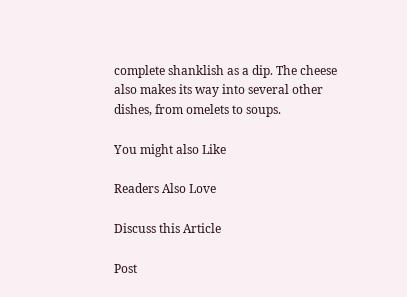complete shanklish as a dip. The cheese also makes its way into several other dishes, from omelets to soups.

You might also Like

Readers Also Love

Discuss this Article

Post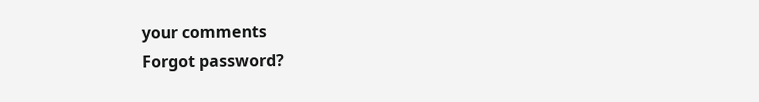your comments
Forgot password?